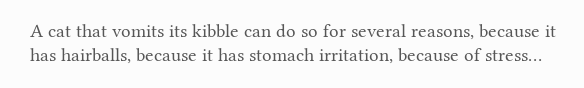A cat that vomits its kibble can do so for several reasons, because it has hairballs, because it has stomach irritation, because of stress…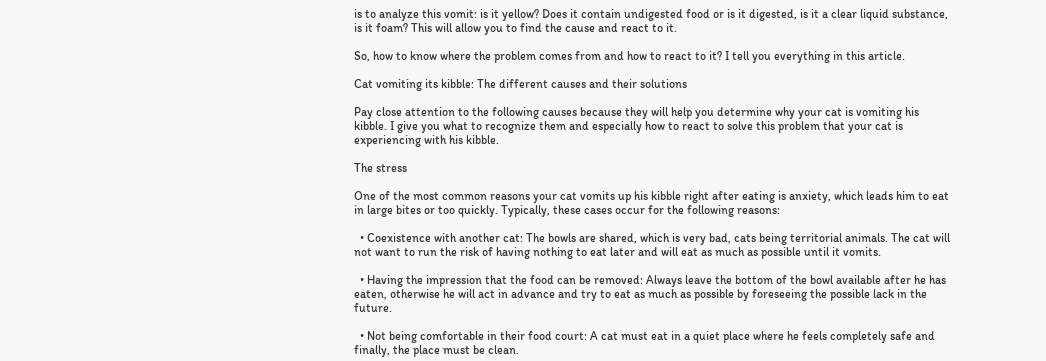is to analyze this vomit: is it yellow? Does it contain undigested food or is it digested, is it a clear liquid substance, is it foam? This will allow you to find the cause and react to it.

So, how to know where the problem comes from and how to react to it? I tell you everything in this article.

Cat vomiting its kibble: The different causes and their solutions

Pay close attention to the following causes because they will help you determine why your cat is vomiting his kibble. I give you what to recognize them and especially how to react to solve this problem that your cat is experiencing with his kibble.

The stress

One of the most common reasons your cat vomits up his kibble right after eating is anxiety, which leads him to eat in large bites or too quickly. Typically, these cases occur for the following reasons:

  • Coexistence with another cat: The bowls are shared, which is very bad, cats being territorial animals. The cat will not want to run the risk of having nothing to eat later and will eat as much as possible until it vomits.

  • Having the impression that the food can be removed: Always leave the bottom of the bowl available after he has eaten, otherwise he will act in advance and try to eat as much as possible by foreseeing the possible lack in the future.

  • Not being comfortable in their food court: A cat must eat in a quiet place where he feels completely safe and finally, the place must be clean.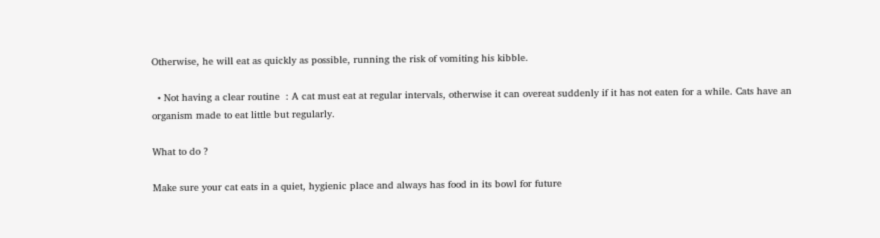Otherwise, he will eat as quickly as possible, running the risk of vomiting his kibble.

  • Not having a clear routine  : A cat must eat at regular intervals, otherwise it can overeat suddenly if it has not eaten for a while. Cats have an organism made to eat little but regularly.

What to do ?

Make sure your cat eats in a quiet, hygienic place and always has food in its bowl for future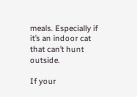meals. Especially if it’s an indoor cat that can’t hunt outside.

If your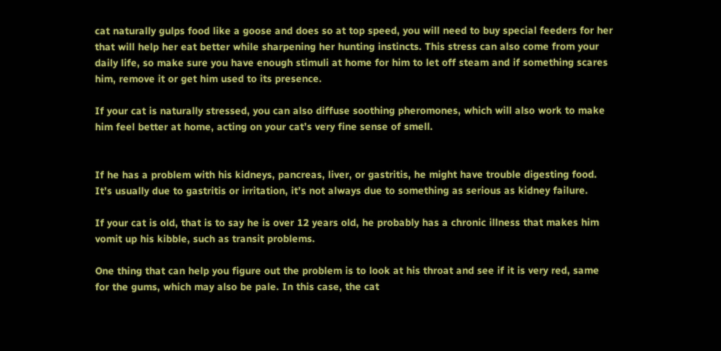cat naturally gulps food like a goose and does so at top speed, you will need to buy special feeders for her that will help her eat better while sharpening her hunting instincts. This stress can also come from your daily life, so make sure you have enough stimuli at home for him to let off steam and if something scares him, remove it or get him used to its presence.

If your cat is naturally stressed, you can also diffuse soothing pheromones, which will also work to make him feel better at home, acting on your cat’s very fine sense of smell.


If he has a problem with his kidneys, pancreas, liver, or gastritis, he might have trouble digesting food. It’s usually due to gastritis or irritation, it’s not always due to something as serious as kidney failure.

If your cat is old, that is to say he is over 12 years old, he probably has a chronic illness that makes him vomit up his kibble, such as transit problems.

One thing that can help you figure out the problem is to look at his throat and see if it is very red, same for the gums, which may also be pale. In this case, the cat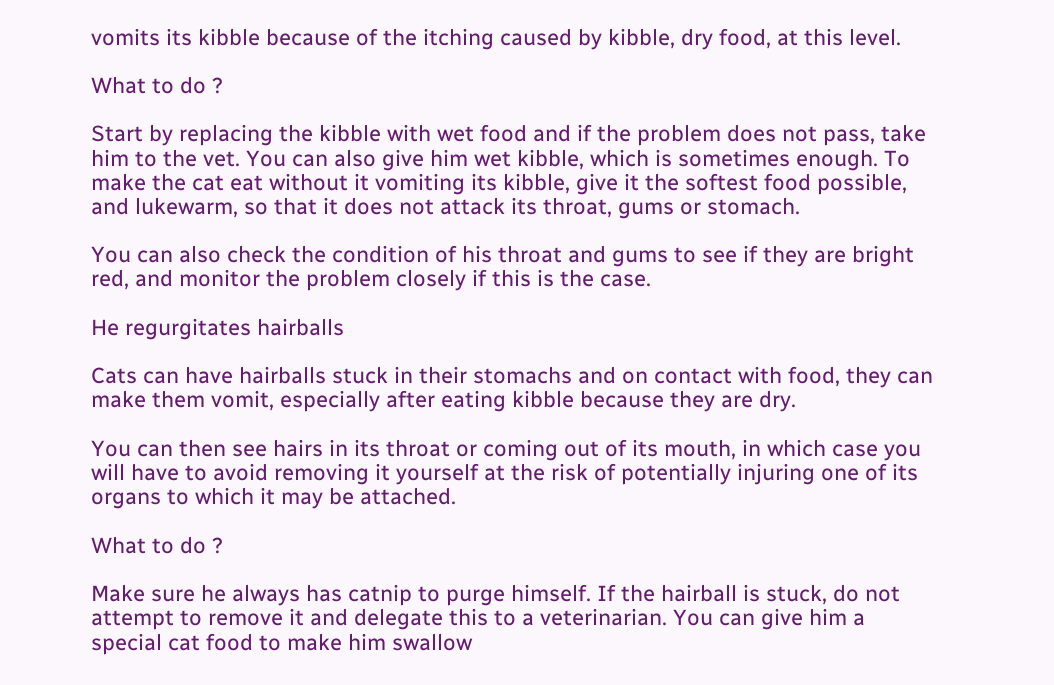vomits its kibble because of the itching caused by kibble, dry food, at this level.

What to do ?

Start by replacing the kibble with wet food and if the problem does not pass, take him to the vet. You can also give him wet kibble, which is sometimes enough. To make the cat eat without it vomiting its kibble, give it the softest food possible, and lukewarm, so that it does not attack its throat, gums or stomach.

You can also check the condition of his throat and gums to see if they are bright red, and monitor the problem closely if this is the case.

He regurgitates hairballs

Cats can have hairballs stuck in their stomachs and on contact with food, they can make them vomit, especially after eating kibble because they are dry.

You can then see hairs in its throat or coming out of its mouth, in which case you will have to avoid removing it yourself at the risk of potentially injuring one of its organs to which it may be attached.

What to do ?

Make sure he always has catnip to purge himself. If the hairball is stuck, do not attempt to remove it and delegate this to a veterinarian. You can give him a special cat food to make him swallow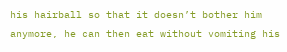his hairball so that it doesn’t bother him anymore, he can then eat without vomiting his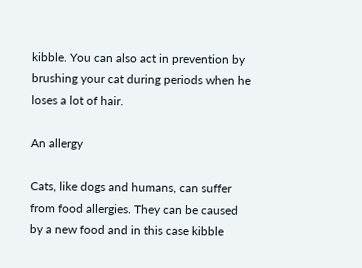kibble. You can also act in prevention by brushing your cat during periods when he loses a lot of hair.

An allergy

Cats, like dogs and humans, can suffer from food allergies. They can be caused by a new food and in this case kibble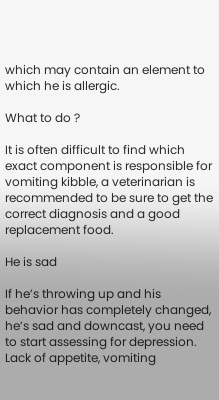which may contain an element to which he is allergic.

What to do ?

It is often difficult to find which exact component is responsible for vomiting kibble, a veterinarian is recommended to be sure to get the correct diagnosis and a good replacement food.

He is sad

If he’s throwing up and his behavior has completely changed, he’s sad and downcast, you need to start assessing for depression. Lack of appetite, vomiting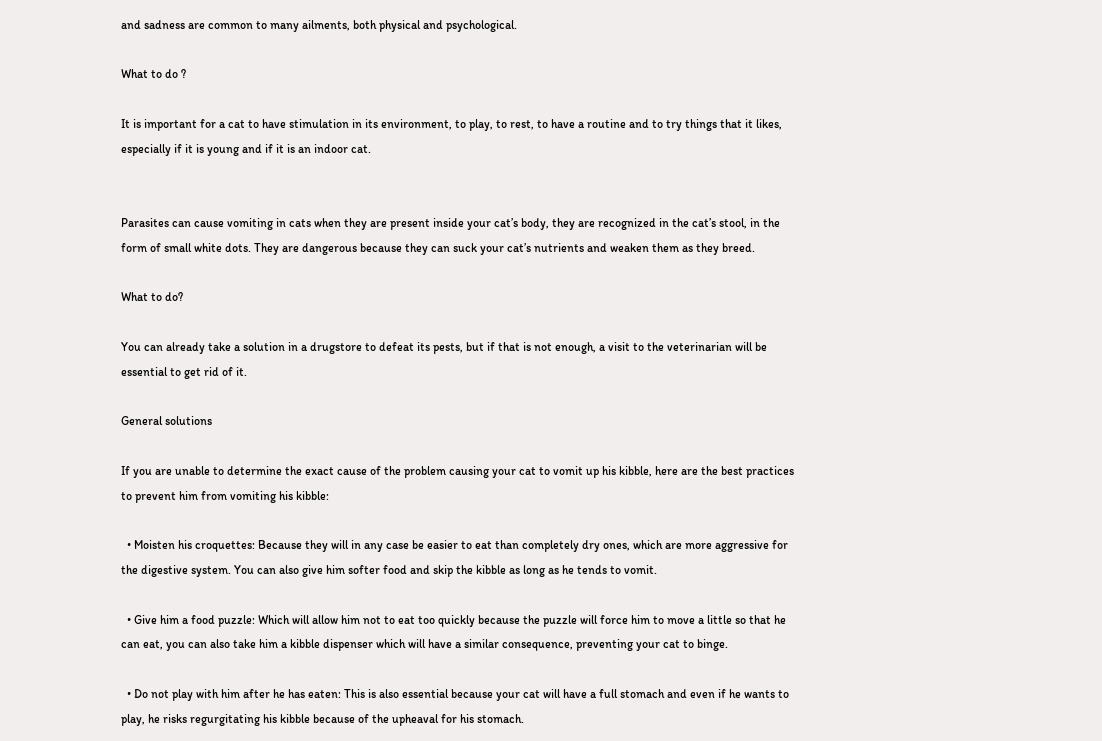and sadness are common to many ailments, both physical and psychological.

What to do ?

It is important for a cat to have stimulation in its environment, to play, to rest, to have a routine and to try things that it likes, especially if it is young and if it is an indoor cat.


Parasites can cause vomiting in cats when they are present inside your cat’s body, they are recognized in the cat’s stool, in the form of small white dots. They are dangerous because they can suck your cat’s nutrients and weaken them as they breed.

What to do?

You can already take a solution in a drugstore to defeat its pests, but if that is not enough, a visit to the veterinarian will be essential to get rid of it.

General solutions

If you are unable to determine the exact cause of the problem causing your cat to vomit up his kibble, here are the best practices to prevent him from vomiting his kibble:

  • Moisten his croquettes: Because they will in any case be easier to eat than completely dry ones, which are more aggressive for the digestive system. You can also give him softer food and skip the kibble as long as he tends to vomit.

  • Give him a food puzzle: Which will allow him not to eat too quickly because the puzzle will force him to move a little so that he can eat, you can also take him a kibble dispenser which will have a similar consequence, preventing your cat to binge.

  • Do not play with him after he has eaten: This is also essential because your cat will have a full stomach and even if he wants to play, he risks regurgitating his kibble because of the upheaval for his stomach.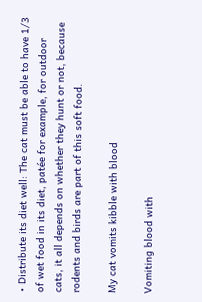• Distribute its diet well: The cat must be able to have 1/3 of wet food in its diet, patée for example, for outdoor cats, it all depends on whether they hunt or not, because rodents and birds are part of this soft food.

My cat vomits kibble with blood

Vomiting blood with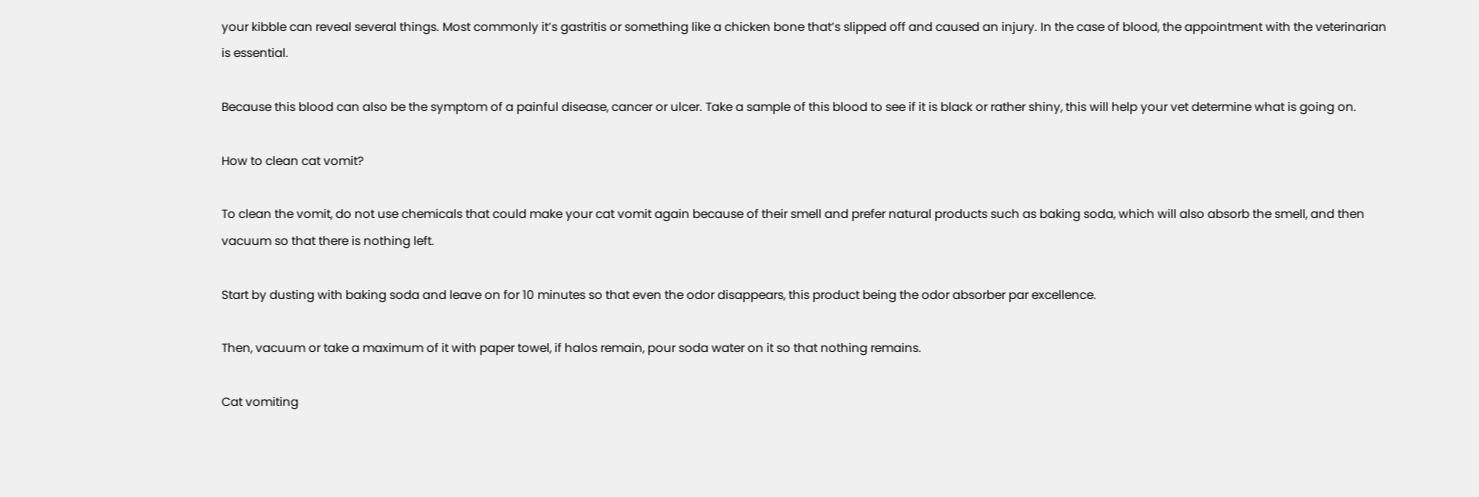your kibble can reveal several things. Most commonly it’s gastritis or something like a chicken bone that’s slipped off and caused an injury. In the case of blood, the appointment with the veterinarian is essential.

Because this blood can also be the symptom of a painful disease, cancer or ulcer. Take a sample of this blood to see if it is black or rather shiny, this will help your vet determine what is going on.

How to clean cat vomit?

To clean the vomit, do not use chemicals that could make your cat vomit again because of their smell and prefer natural products such as baking soda, which will also absorb the smell, and then vacuum so that there is nothing left.

Start by dusting with baking soda and leave on for 10 minutes so that even the odor disappears, this product being the odor absorber par excellence.

Then, vacuum or take a maximum of it with paper towel, if halos remain, pour soda water on it so that nothing remains.

Cat vomiting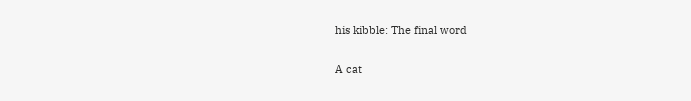his kibble: The final word

A cat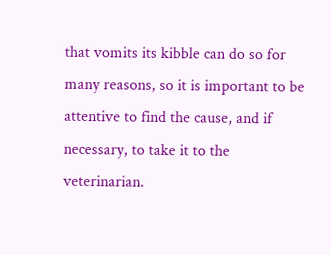that vomits its kibble can do so for many reasons, so it is important to be attentive to find the cause, and if necessary, to take it to the veterinarian.